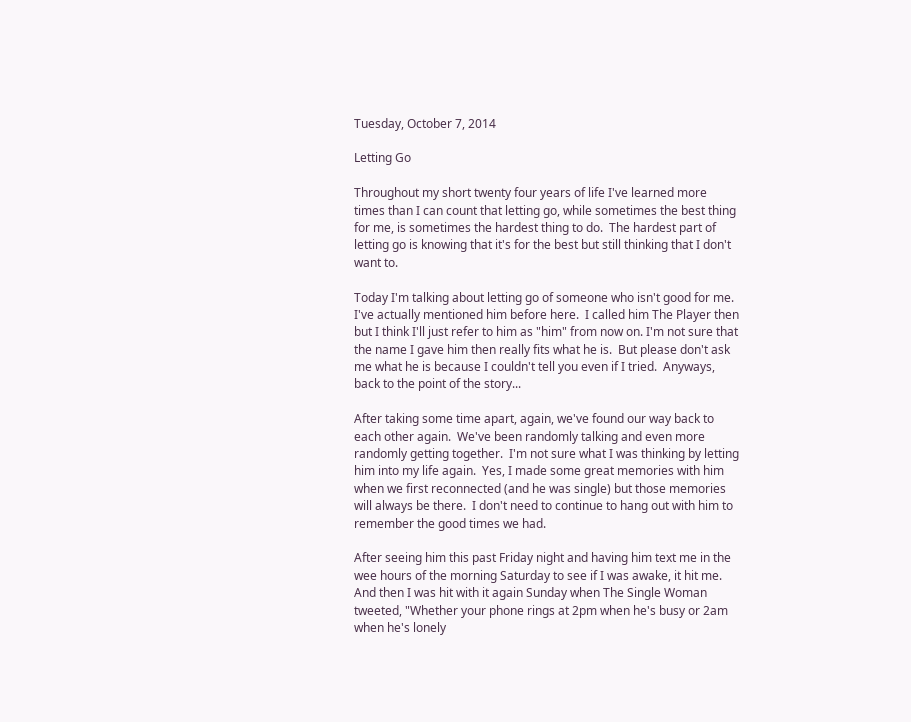Tuesday, October 7, 2014

Letting Go

Throughout my short twenty four years of life I've learned more times than I can count that letting go, while sometimes the best thing for me, is sometimes the hardest thing to do.  The hardest part of letting go is knowing that it's for the best but still thinking that I don't want to.

Today I'm talking about letting go of someone who isn't good for me.  I've actually mentioned him before here.  I called him The Player then but I think I'll just refer to him as "him" from now on. I'm not sure that the name I gave him then really fits what he is.  But please don't ask me what he is because I couldn't tell you even if I tried.  Anyways, back to the point of the story...

After taking some time apart, again, we've found our way back to each other again.  We've been randomly talking and even more randomly getting together.  I'm not sure what I was thinking by letting him into my life again.  Yes, I made some great memories with him when we first reconnected (and he was single) but those memories will always be there.  I don't need to continue to hang out with him to remember the good times we had.

After seeing him this past Friday night and having him text me in the wee hours of the morning Saturday to see if I was awake, it hit me.  And then I was hit with it again Sunday when The Single Woman tweeted, "Whether your phone rings at 2pm when he's busy or 2am when he's lonely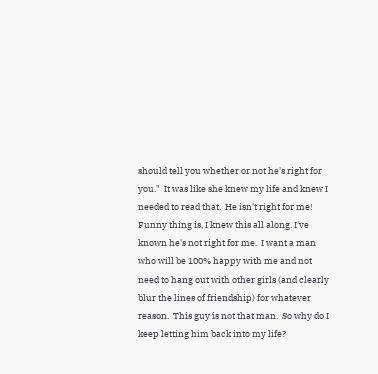should tell you whether or not he's right for you."  It was like she knew my life and knew I needed to read that.  He isn't right for me!
Funny thing is, I knew this all along. I've known he's not right for me.  I want a man who will be 100% happy with me and not need to hang out with other girls (and clearly blur the lines of friendship) for whatever reason.  This guy is not that man.  So why do I keep letting him back into my life?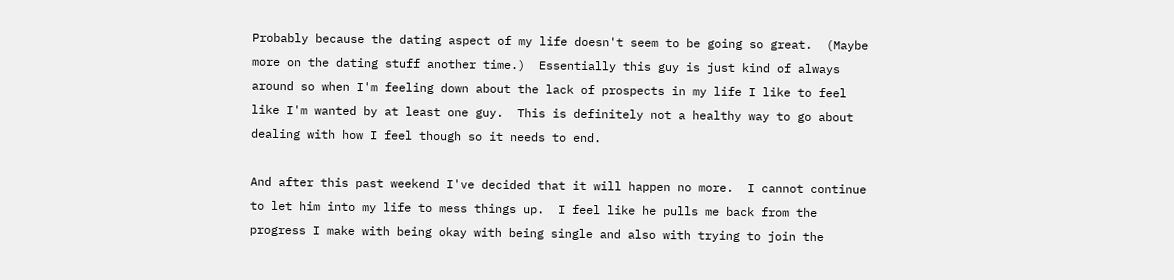Probably because the dating aspect of my life doesn't seem to be going so great.  (Maybe more on the dating stuff another time.)  Essentially this guy is just kind of always around so when I'm feeling down about the lack of prospects in my life I like to feel like I'm wanted by at least one guy.  This is definitely not a healthy way to go about dealing with how I feel though so it needs to end.

And after this past weekend I've decided that it will happen no more.  I cannot continue to let him into my life to mess things up.  I feel like he pulls me back from the progress I make with being okay with being single and also with trying to join the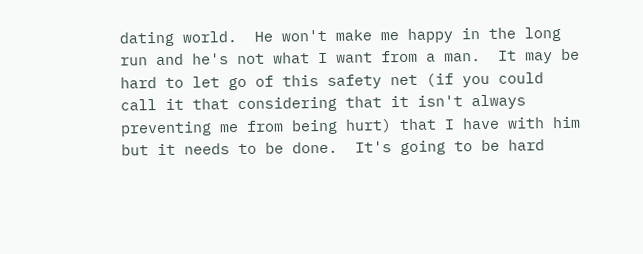dating world.  He won't make me happy in the long run and he's not what I want from a man.  It may be hard to let go of this safety net (if you could call it that considering that it isn't always preventing me from being hurt) that I have with him but it needs to be done.  It's going to be hard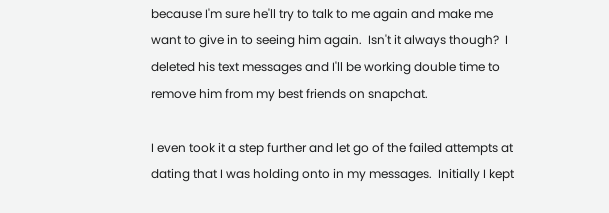because I'm sure he'll try to talk to me again and make me want to give in to seeing him again.  Isn't it always though?  I deleted his text messages and I'll be working double time to remove him from my best friends on snapchat.

I even took it a step further and let go of the failed attempts at dating that I was holding onto in my messages.  Initially I kept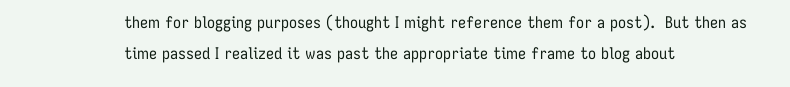them for blogging purposes (thought I might reference them for a post).  But then as time passed I realized it was past the appropriate time frame to blog about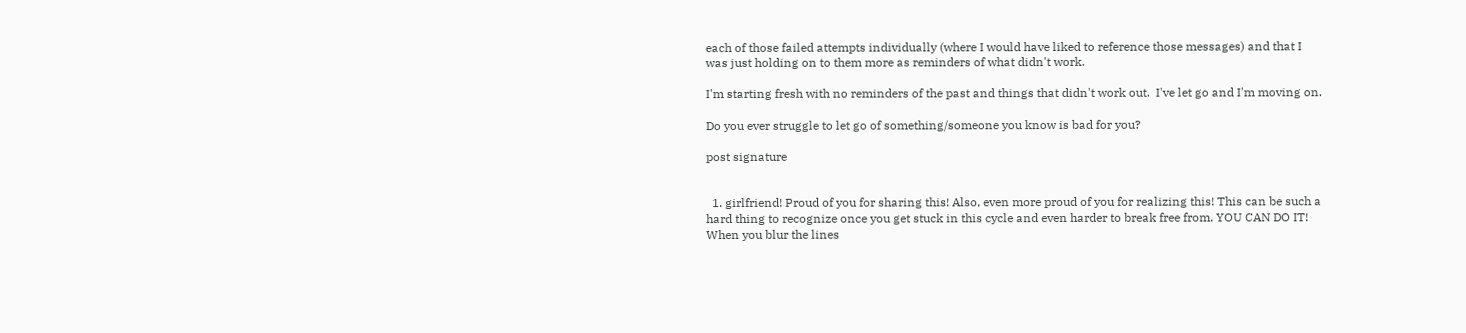each of those failed attempts individually (where I would have liked to reference those messages) and that I was just holding on to them more as reminders of what didn't work.

I'm starting fresh with no reminders of the past and things that didn't work out.  I've let go and I'm moving on.

Do you ever struggle to let go of something/someone you know is bad for you?

post signature


  1. girlfriend! Proud of you for sharing this! Also, even more proud of you for realizing this! This can be such a hard thing to recognize once you get stuck in this cycle and even harder to break free from. YOU CAN DO IT! When you blur the lines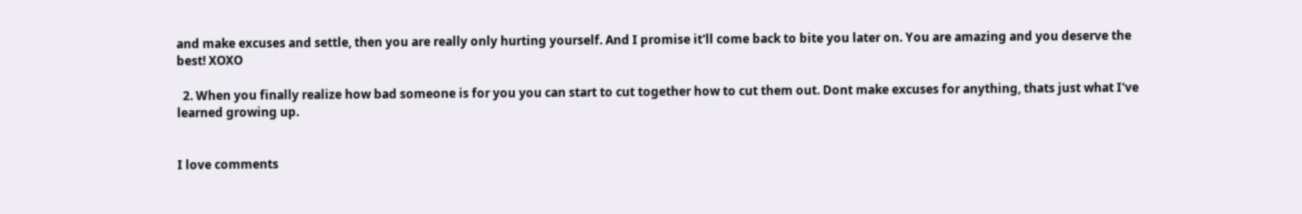and make excuses and settle, then you are really only hurting yourself. And I promise it'll come back to bite you later on. You are amazing and you deserve the best! XOXO

  2. When you finally realize how bad someone is for you you can start to cut together how to cut them out. Dont make excuses for anything, thats just what I've learned growing up.


I love comments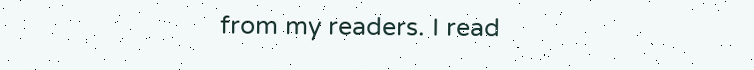from my readers. I read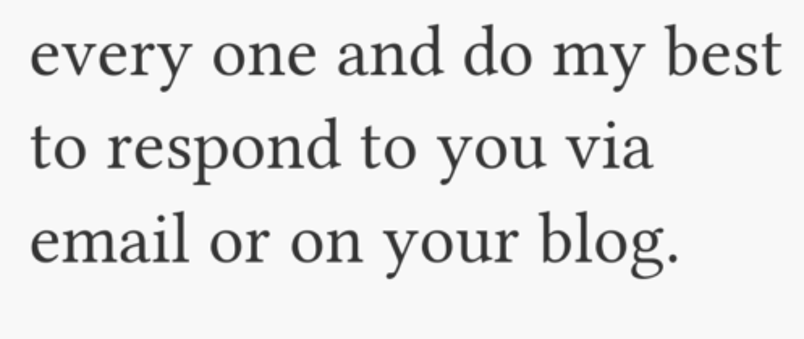every one and do my best to respond to you via email or on your blog.